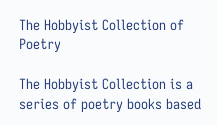The Hobbyist Collection of Poetry

The Hobbyist Collection is a series of poetry books based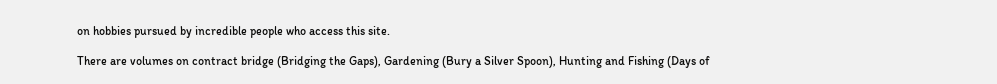on hobbies pursued by incredible people who access this site.

There are volumes on contract bridge (Bridging the Gaps), Gardening (Bury a Silver Spoon), Hunting and Fishing (Days of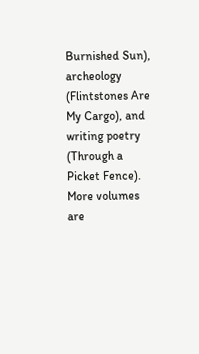Burnished Sun), archeology (Flintstones Are My Cargo), and writing poetry (Through a Picket Fence). More volumes are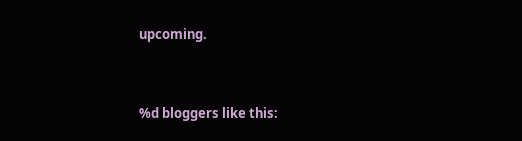upcoming.


%d bloggers like this: